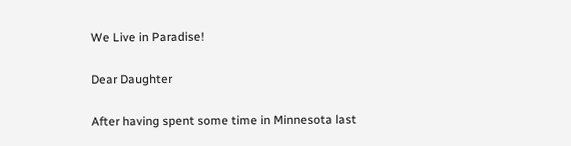We Live in Paradise!

Dear Daughter

After having spent some time in Minnesota last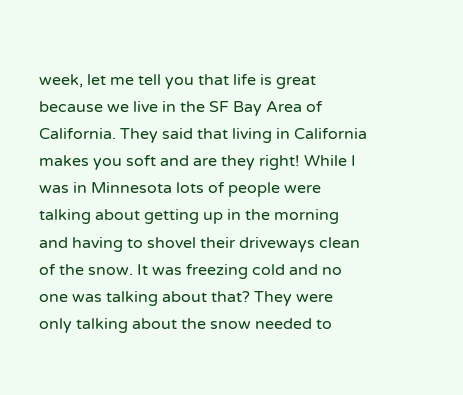week, let me tell you that life is great because we live in the SF Bay Area of California. They said that living in California makes you soft and are they right! While I was in Minnesota lots of people were talking about getting up in the morning and having to shovel their driveways clean of the snow. It was freezing cold and no one was talking about that? They were only talking about the snow needed to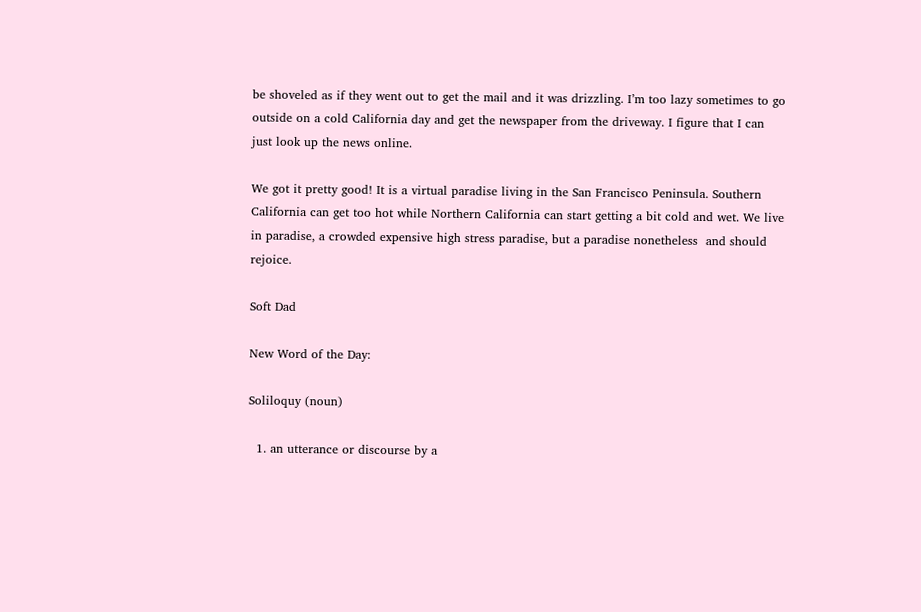be shoveled as if they went out to get the mail and it was drizzling. I’m too lazy sometimes to go outside on a cold California day and get the newspaper from the driveway. I figure that I can just look up the news online.

We got it pretty good! It is a virtual paradise living in the San Francisco Peninsula. Southern California can get too hot while Northern California can start getting a bit cold and wet. We live in paradise, a crowded expensive high stress paradise, but a paradise nonetheless  and should rejoice.

Soft Dad

New Word of the Day:

Soliloquy (noun)

  1. an utterance or discourse by a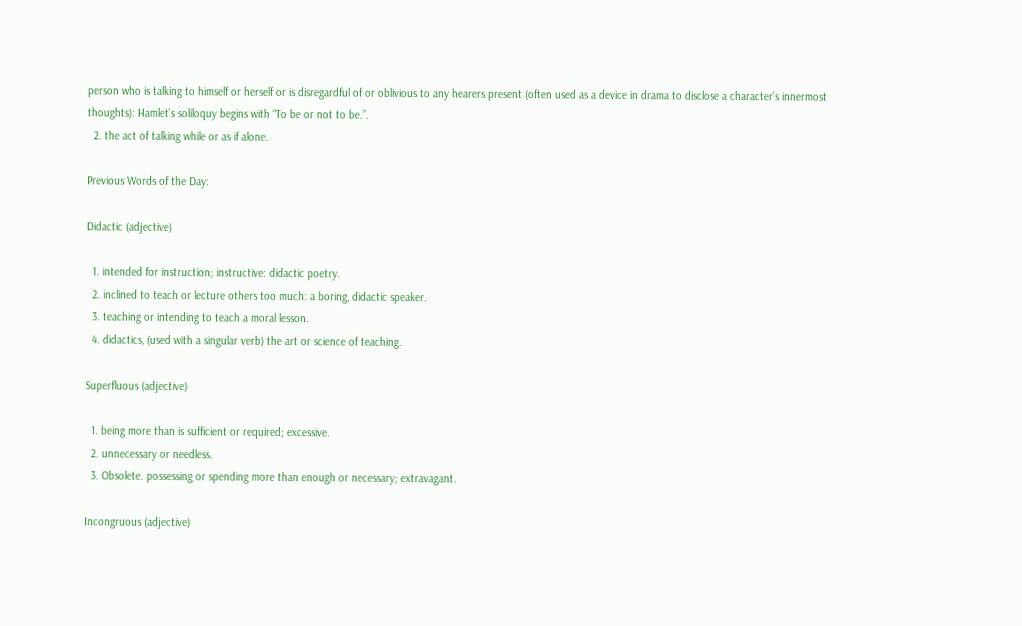person who is talking to himself or herself or is disregardful of or oblivious to any hearers present (often used as a device in drama to disclose a character’s innermost thoughts): Hamlet’s soliloquy begins with “To be or not to be.”.
  2. the act of talking while or as if alone.

Previous Words of the Day:

Didactic (adjective)

  1. intended for instruction; instructive: didactic poetry.
  2. inclined to teach or lecture others too much: a boring, didactic speaker.
  3. teaching or intending to teach a moral lesson.
  4. didactics, (used with a singular verb) the art or science of teaching.

Superfluous (adjective)

  1. being more than is sufficient or required; excessive.
  2. unnecessary or needless.
  3. Obsolete. possessing or spending more than enough or necessary; extravagant.

Incongruous (adjective)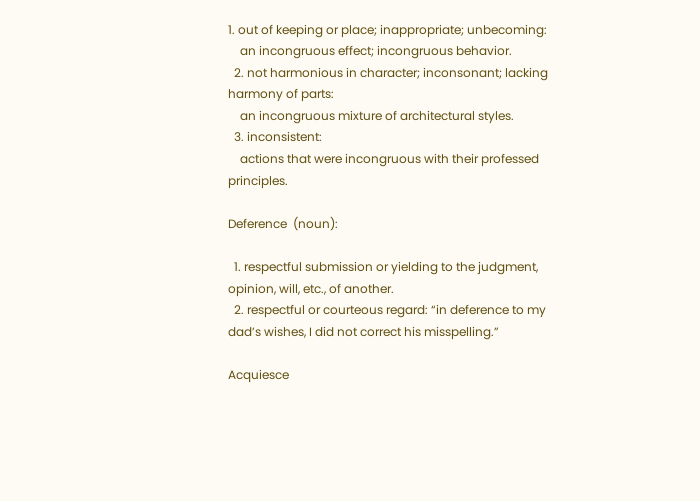1. out of keeping or place; inappropriate; unbecoming:
    an incongruous effect; incongruous behavior.
  2. not harmonious in character; inconsonant; lacking harmony of parts:
    an incongruous mixture of architectural styles.
  3. inconsistent:
    actions that were incongruous with their professed principles.

Deference  (noun):

  1. respectful submission or yielding to the judgment, opinion, will, etc., of another.
  2. respectful or courteous regard: “in deference to my dad’s wishes, I did not correct his misspelling.”

Acquiesce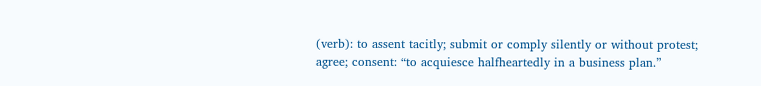(verb): to assent tacitly; submit or comply silently or without protest; agree; consent: “to acquiesce halfheartedly in a business plan.”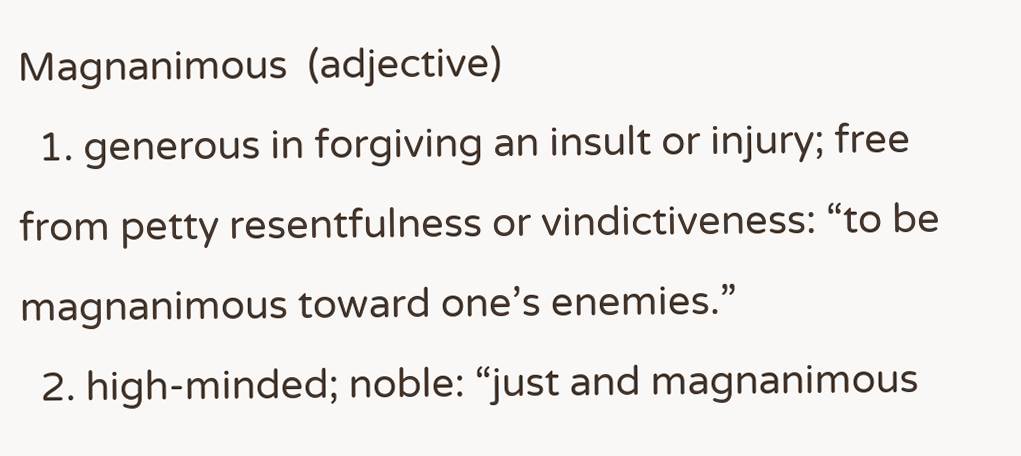Magnanimous  (adjective)
  1. generous in forgiving an insult or injury; free from petty resentfulness or vindictiveness: “to be magnanimous toward one’s enemies.”
  2. high-minded; noble: “just and magnanimous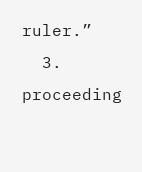ruler.”
  3. proceeding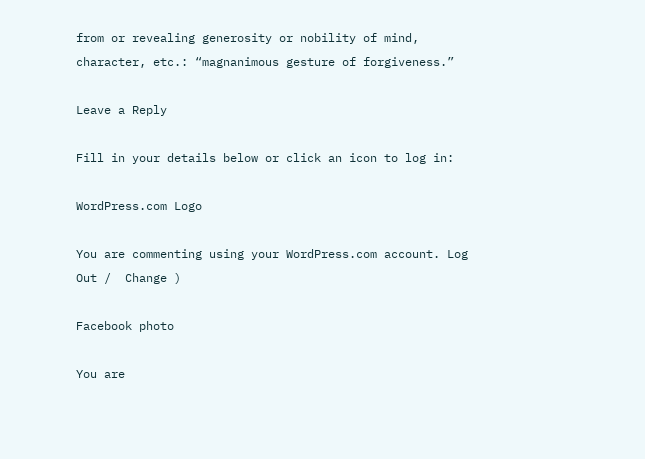from or revealing generosity or nobility of mind, character, etc.: “magnanimous gesture of forgiveness.”

Leave a Reply

Fill in your details below or click an icon to log in:

WordPress.com Logo

You are commenting using your WordPress.com account. Log Out /  Change )

Facebook photo

You are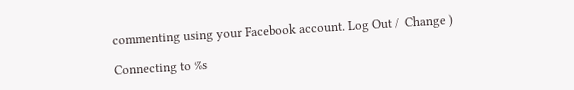commenting using your Facebook account. Log Out /  Change )

Connecting to %s